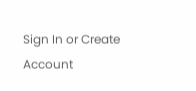Sign In or Create Account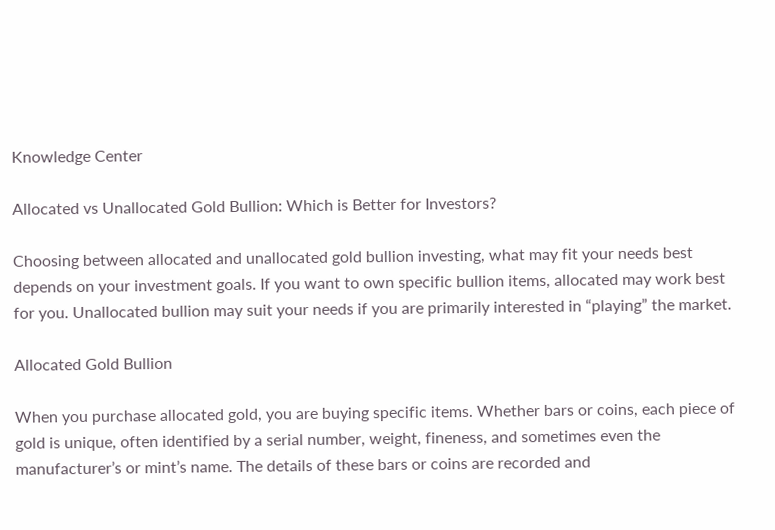Knowledge Center

Allocated vs Unallocated Gold Bullion: Which is Better for Investors?

Choosing between allocated and unallocated gold bullion investing, what may fit your needs best depends on your investment goals. If you want to own specific bullion items, allocated may work best for you. Unallocated bullion may suit your needs if you are primarily interested in “playing” the market.

Allocated Gold Bullion

When you purchase allocated gold, you are buying specific items. Whether bars or coins, each piece of gold is unique, often identified by a serial number, weight, fineness, and sometimes even the manufacturer’s or mint’s name. The details of these bars or coins are recorded and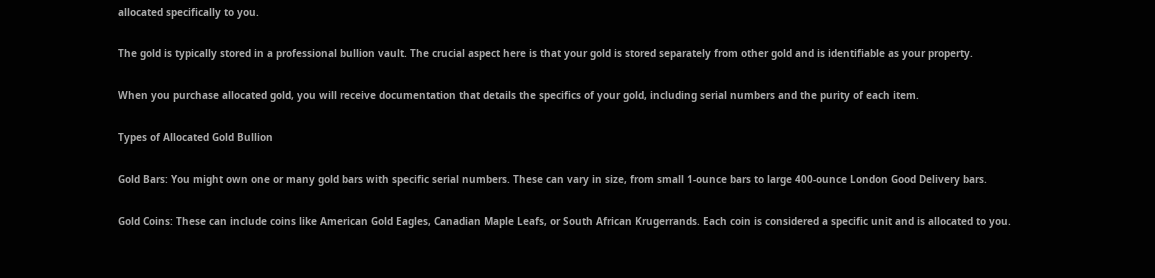allocated specifically to you.

The gold is typically stored in a professional bullion vault. The crucial aspect here is that your gold is stored separately from other gold and is identifiable as your property.

When you purchase allocated gold, you will receive documentation that details the specifics of your gold, including serial numbers and the purity of each item.

Types of Allocated Gold Bullion

Gold Bars: You might own one or many gold bars with specific serial numbers. These can vary in size, from small 1-ounce bars to large 400-ounce London Good Delivery bars.

Gold Coins: These can include coins like American Gold Eagles, Canadian Maple Leafs, or South African Krugerrands. Each coin is considered a specific unit and is allocated to you.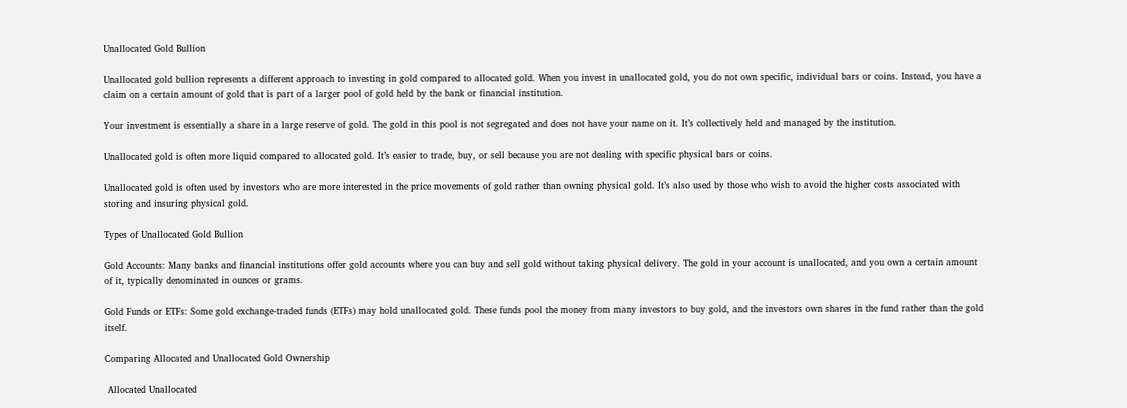Unallocated Gold Bullion

Unallocated gold bullion represents a different approach to investing in gold compared to allocated gold. When you invest in unallocated gold, you do not own specific, individual bars or coins. Instead, you have a claim on a certain amount of gold that is part of a larger pool of gold held by the bank or financial institution.

Your investment is essentially a share in a large reserve of gold. The gold in this pool is not segregated and does not have your name on it. It’s collectively held and managed by the institution.

Unallocated gold is often more liquid compared to allocated gold. It’s easier to trade, buy, or sell because you are not dealing with specific physical bars or coins.

Unallocated gold is often used by investors who are more interested in the price movements of gold rather than owning physical gold. It’s also used by those who wish to avoid the higher costs associated with storing and insuring physical gold.

Types of Unallocated Gold Bullion

Gold Accounts: Many banks and financial institutions offer gold accounts where you can buy and sell gold without taking physical delivery. The gold in your account is unallocated, and you own a certain amount of it, typically denominated in ounces or grams.

Gold Funds or ETFs: Some gold exchange-traded funds (ETFs) may hold unallocated gold. These funds pool the money from many investors to buy gold, and the investors own shares in the fund rather than the gold itself.

Comparing Allocated and Unallocated Gold Ownership

 Allocated Unallocated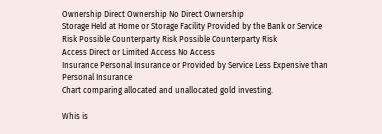Ownership Direct Ownership No Direct Ownership
Storage Held at Home or Storage Facility Provided by the Bank or Service
Risk Possible Counterparty Risk Possible Counterparty Risk
Access Direct or Limited Access No Access
Insurance Personal Insurance or Provided by Service Less Expensive than Personal Insurance
Chart comparing allocated and unallocated gold investing.

Whis is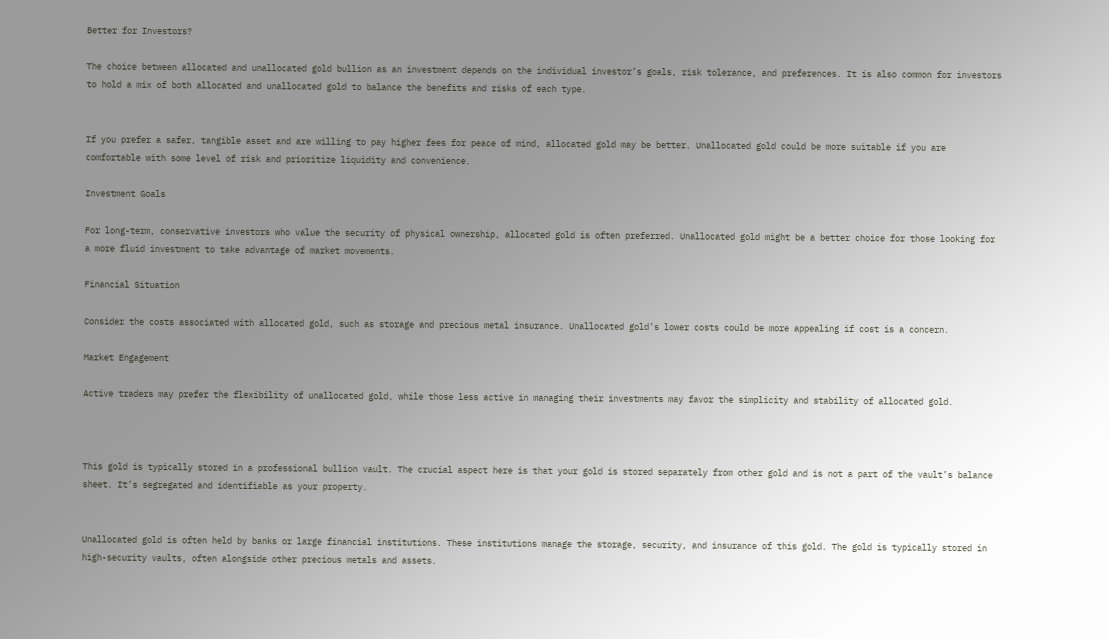Better for Investors?

The choice between allocated and unallocated gold bullion as an investment depends on the individual investor’s goals, risk tolerance, and preferences. It is also common for investors to hold a mix of both allocated and unallocated gold to balance the benefits and risks of each type.


If you prefer a safer, tangible asset and are willing to pay higher fees for peace of mind, allocated gold may be better. Unallocated gold could be more suitable if you are comfortable with some level of risk and prioritize liquidity and convenience.

Investment Goals

For long-term, conservative investors who value the security of physical ownership, allocated gold is often preferred. Unallocated gold might be a better choice for those looking for a more fluid investment to take advantage of market movements.

Financial Situation

Consider the costs associated with allocated gold, such as storage and precious metal insurance. Unallocated gold’s lower costs could be more appealing if cost is a concern.

Market Engagement

Active traders may prefer the flexibility of unallocated gold, while those less active in managing their investments may favor the simplicity and stability of allocated gold.



This gold is typically stored in a professional bullion vault. The crucial aspect here is that your gold is stored separately from other gold and is not a part of the vault’s balance sheet. It’s segregated and identifiable as your property.


Unallocated gold is often held by banks or large financial institutions. These institutions manage the storage, security, and insurance of this gold. The gold is typically stored in high-security vaults, often alongside other precious metals and assets.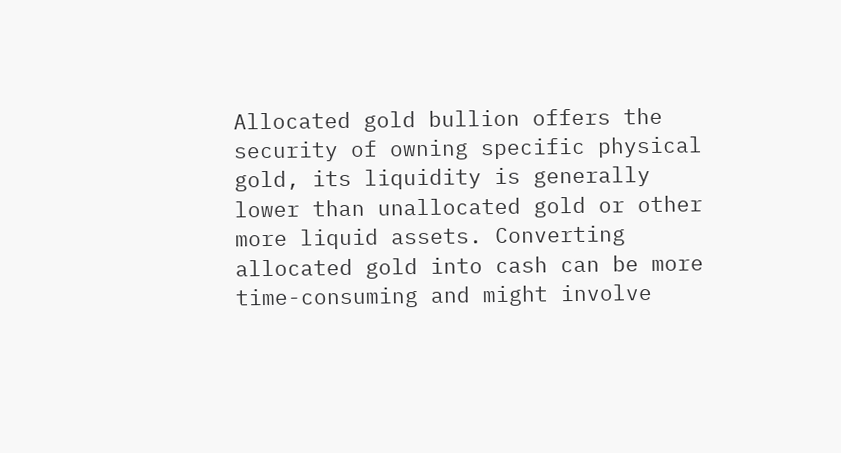Allocated gold bullion offers the security of owning specific physical gold, its liquidity is generally lower than unallocated gold or other more liquid assets. Converting allocated gold into cash can be more time-consuming and might involve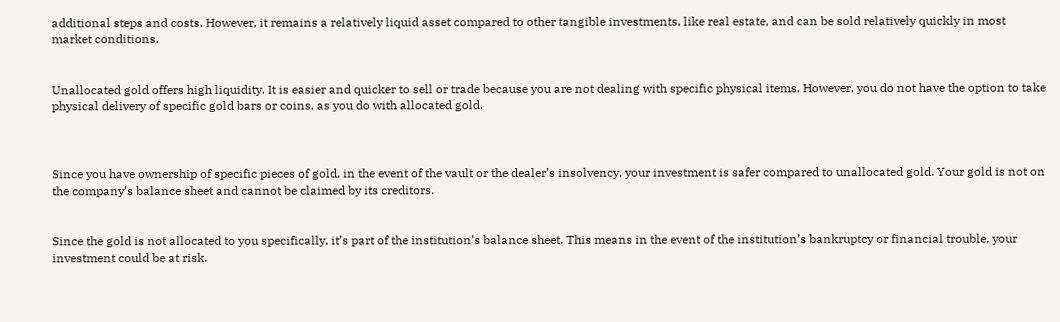additional steps and costs. However, it remains a relatively liquid asset compared to other tangible investments, like real estate, and can be sold relatively quickly in most market conditions.


Unallocated gold offers high liquidity. It is easier and quicker to sell or trade because you are not dealing with specific physical items. However, you do not have the option to take physical delivery of specific gold bars or coins, as you do with allocated gold.



Since you have ownership of specific pieces of gold, in the event of the vault or the dealer’s insolvency, your investment is safer compared to unallocated gold. Your gold is not on the company’s balance sheet and cannot be claimed by its creditors.


Since the gold is not allocated to you specifically, it’s part of the institution’s balance sheet. This means in the event of the institution’s bankruptcy or financial trouble, your investment could be at risk.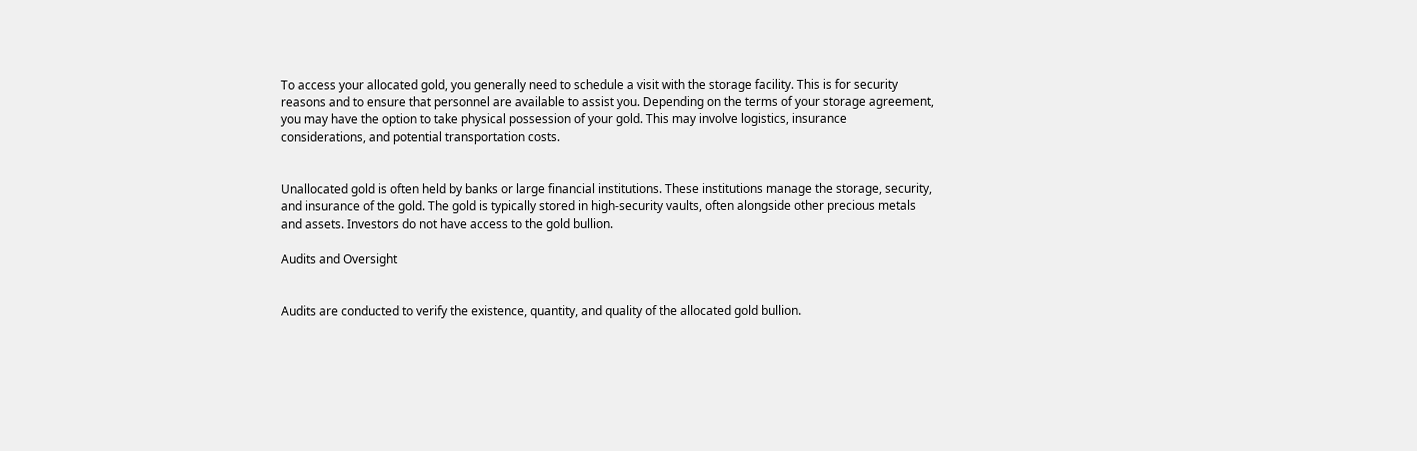To access your allocated gold, you generally need to schedule a visit with the storage facility. This is for security reasons and to ensure that personnel are available to assist you. Depending on the terms of your storage agreement, you may have the option to take physical possession of your gold. This may involve logistics, insurance considerations, and potential transportation costs.


Unallocated gold is often held by banks or large financial institutions. These institutions manage the storage, security, and insurance of the gold. The gold is typically stored in high-security vaults, often alongside other precious metals and assets. Investors do not have access to the gold bullion.

Audits and Oversight


Audits are conducted to verify the existence, quantity, and quality of the allocated gold bullion.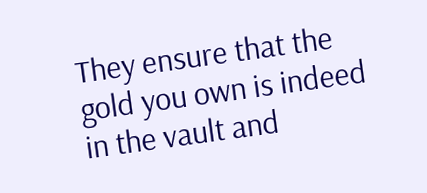They ensure that the gold you own is indeed in the vault and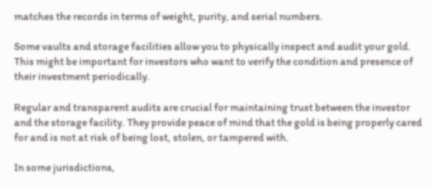matches the records in terms of weight, purity, and serial numbers.

Some vaults and storage facilities allow you to physically inspect and audit your gold. This might be important for investors who want to verify the condition and presence of their investment periodically.

Regular and transparent audits are crucial for maintaining trust between the investor and the storage facility. They provide peace of mind that the gold is being properly cared for and is not at risk of being lost, stolen, or tampered with.

In some jurisdictions,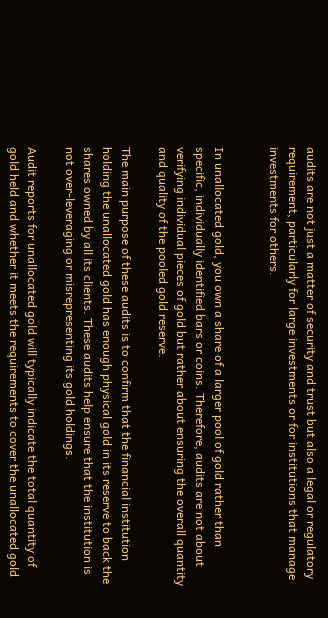audits are not just a matter of security and trust but also a legal or regulatory requirement, particularly for large investments or for institutions that manage investments for others.


In unallocated gold, you own a share of a larger pool of gold rather than specific, individually identified bars or coins. Therefore, audits are not about verifying individual pieces of gold but rather about ensuring the overall quantity and quality of the pooled gold reserve.

The main purpose of these audits is to confirm that the financial institution holding the unallocated gold has enough physical gold in its reserve to back the shares owned by all its clients. These audits help ensure that the institution is not over-leveraging or misrepresenting its gold holdings.

Audit reports for unallocated gold will typically indicate the total quantity of gold held and whether it meets the requirements to cover the unallocated gold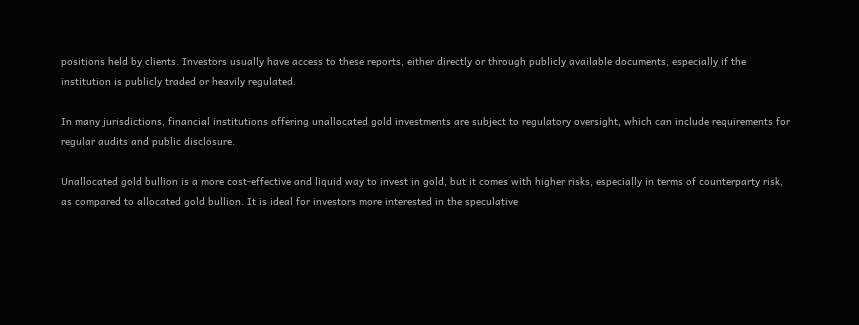positions held by clients. Investors usually have access to these reports, either directly or through publicly available documents, especially if the institution is publicly traded or heavily regulated.

In many jurisdictions, financial institutions offering unallocated gold investments are subject to regulatory oversight, which can include requirements for regular audits and public disclosure.

Unallocated gold bullion is a more cost-effective and liquid way to invest in gold, but it comes with higher risks, especially in terms of counterparty risk, as compared to allocated gold bullion. It is ideal for investors more interested in the speculative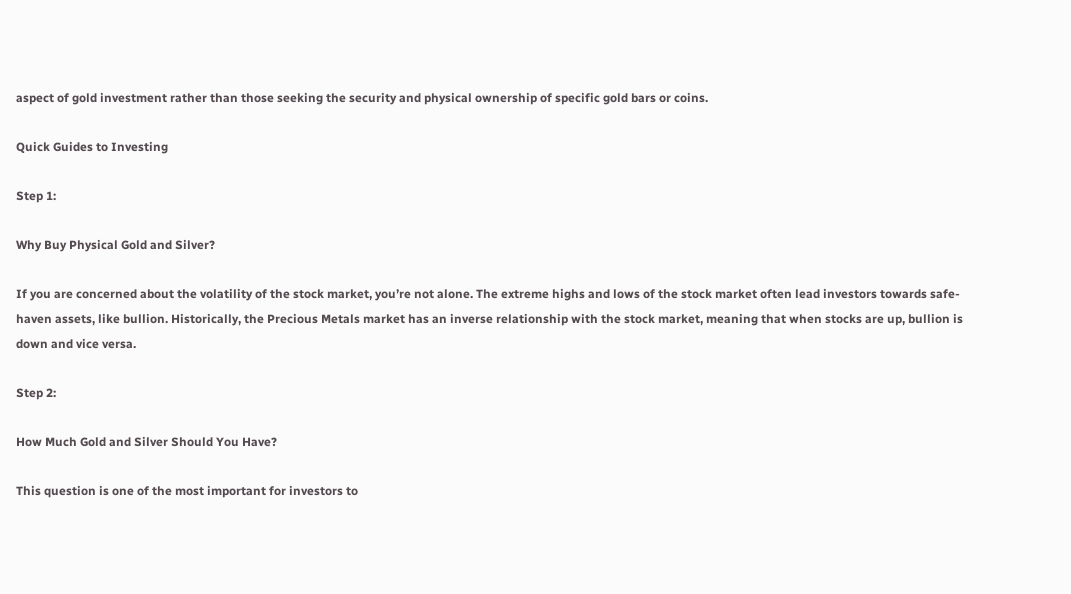aspect of gold investment rather than those seeking the security and physical ownership of specific gold bars or coins.

Quick Guides to Investing

Step 1:

Why Buy Physical Gold and Silver?

If you are concerned about the volatility of the stock market, you’re not alone. The extreme highs and lows of the stock market often lead investors towards safe-haven assets, like bullion. Historically, the Precious Metals market has an inverse relationship with the stock market, meaning that when stocks are up, bullion is down and vice versa.

Step 2:

How Much Gold and Silver Should You Have?

This question is one of the most important for investors to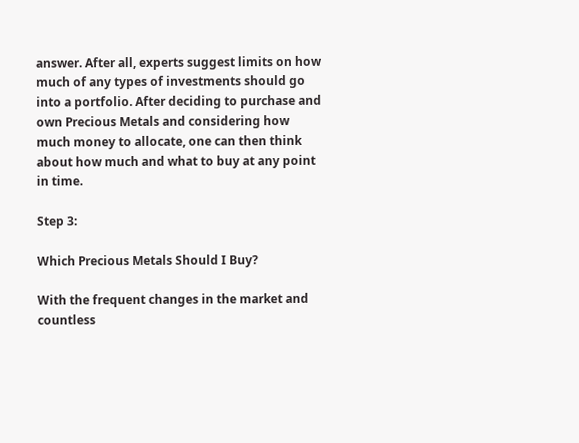answer. After all, experts suggest limits on how much of any types of investments should go into a portfolio. After deciding to purchase and own Precious Metals and considering how much money to allocate, one can then think about how much and what to buy at any point in time.

Step 3:

Which Precious Metals Should I Buy?

With the frequent changes in the market and countless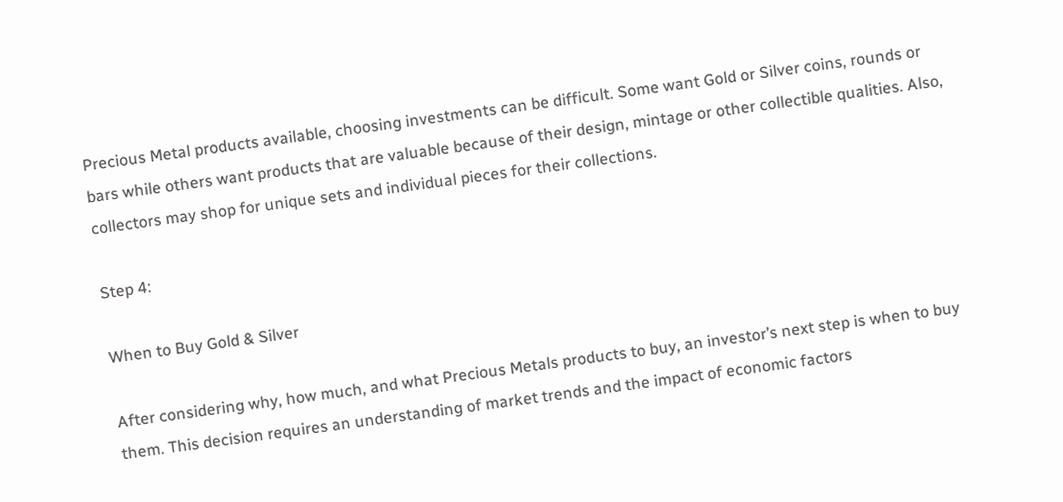Precious Metal products available, choosing investments can be difficult. Some want Gold or Silver coins, rounds or bars while others want products that are valuable because of their design, mintage or other collectible qualities. Also, collectors may shop for unique sets and individual pieces for their collections.

Step 4:

When to Buy Gold & Silver

After considering why, how much, and what Precious Metals products to buy, an investor’s next step is when to buy them. This decision requires an understanding of market trends and the impact of economic factors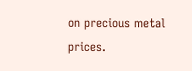on precious metal prices.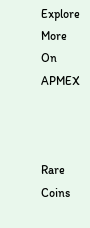Explore More On APMEX



Rare Coins